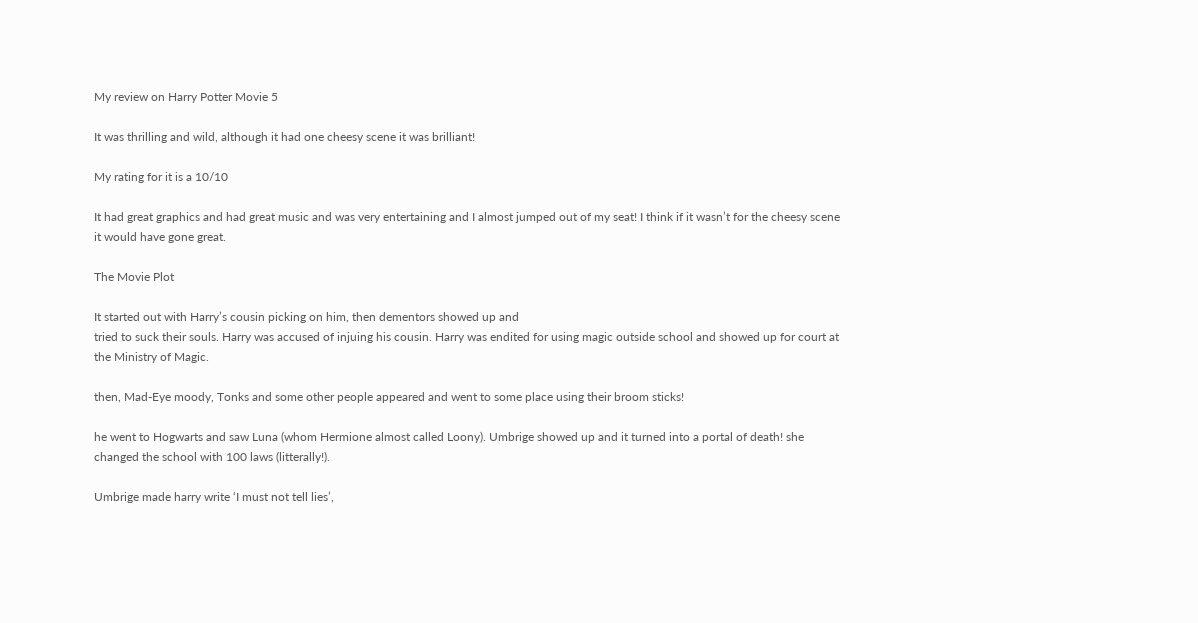My review on Harry Potter Movie 5

It was thrilling and wild, although it had one cheesy scene it was brilliant!

My rating for it is a 10/10

It had great graphics and had great music and was very entertaining and I almost jumped out of my seat! I think if it wasn’t for the cheesy scene it would have gone great.

The Movie Plot

It started out with Harry’s cousin picking on him, then dementors showed up and
tried to suck their souls. Harry was accused of injuing his cousin. Harry was endited for using magic outside school and showed up for court at the Ministry of Magic.

then, Mad-Eye moody, Tonks and some other people appeared and went to some place using their broom sticks!

he went to Hogwarts and saw Luna (whom Hermione almost called Loony). Umbrige showed up and it turned into a portal of death! she changed the school with 100 laws (litterally!).

Umbrige made harry write ‘I must not tell lies’,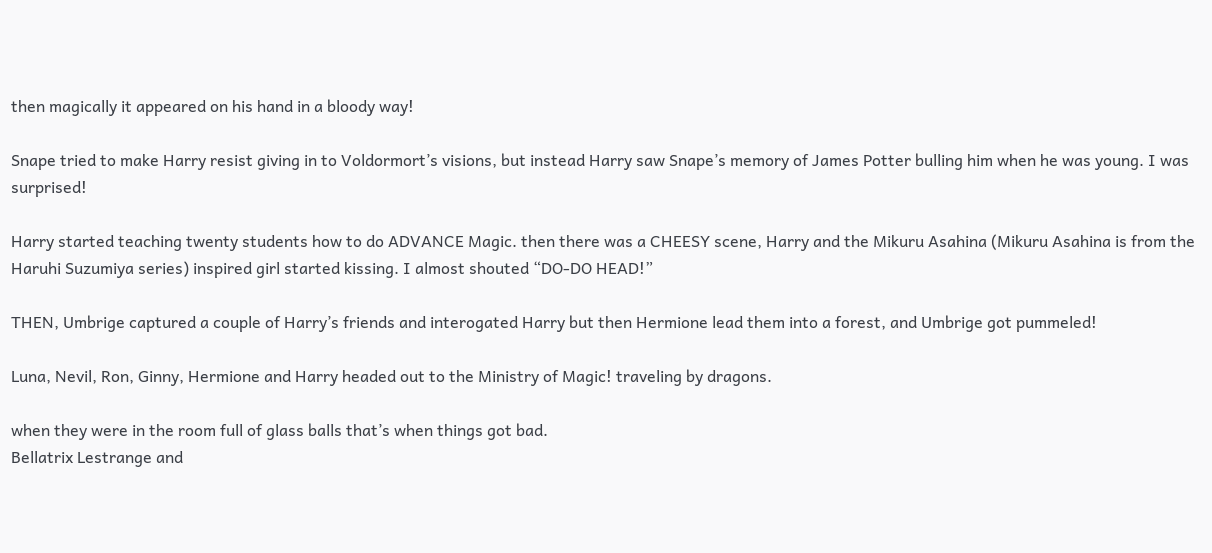then magically it appeared on his hand in a bloody way!

Snape tried to make Harry resist giving in to Voldormort’s visions, but instead Harry saw Snape’s memory of James Potter bulling him when he was young. I was surprised!

Harry started teaching twenty students how to do ADVANCE Magic. then there was a CHEESY scene, Harry and the Mikuru Asahina (Mikuru Asahina is from the Haruhi Suzumiya series) inspired girl started kissing. I almost shouted “DO-DO HEAD!”

THEN, Umbrige captured a couple of Harry’s friends and interogated Harry but then Hermione lead them into a forest, and Umbrige got pummeled!

Luna, Nevil, Ron, Ginny, Hermione and Harry headed out to the Ministry of Magic! traveling by dragons.

when they were in the room full of glass balls that’s when things got bad.
Bellatrix Lestrange and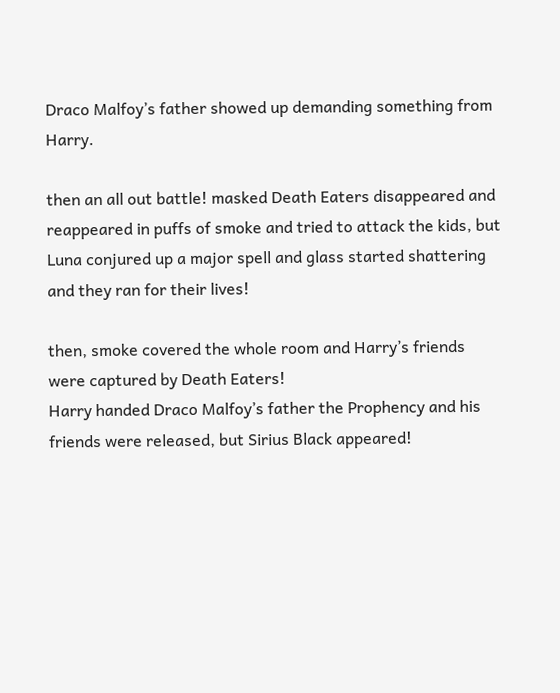Draco Malfoy’s father showed up demanding something from Harry.

then an all out battle! masked Death Eaters disappeared and reappeared in puffs of smoke and tried to attack the kids, but Luna conjured up a major spell and glass started shattering and they ran for their lives!

then, smoke covered the whole room and Harry’s friends were captured by Death Eaters!
Harry handed Draco Malfoy’s father the Prophency and his friends were released, but Sirius Black appeared!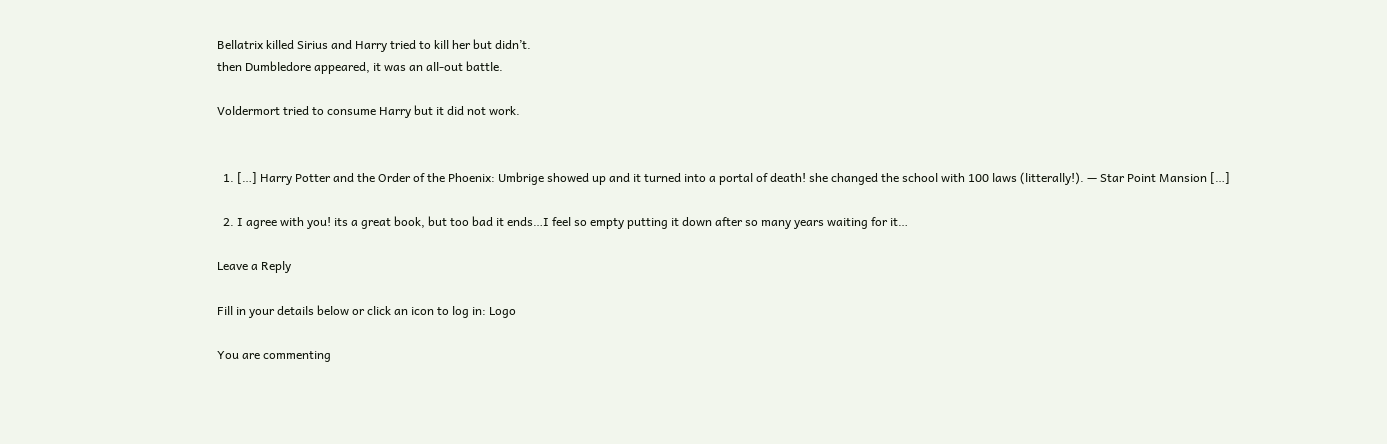Bellatrix killed Sirius and Harry tried to kill her but didn’t.
then Dumbledore appeared, it was an all-out battle.

Voldermort tried to consume Harry but it did not work.


  1. […] Harry Potter and the Order of the Phoenix: Umbrige showed up and it turned into a portal of death! she changed the school with 100 laws (litterally!). — Star Point Mansion […]

  2. I agree with you! its a great book, but too bad it ends…I feel so empty putting it down after so many years waiting for it…

Leave a Reply

Fill in your details below or click an icon to log in: Logo

You are commenting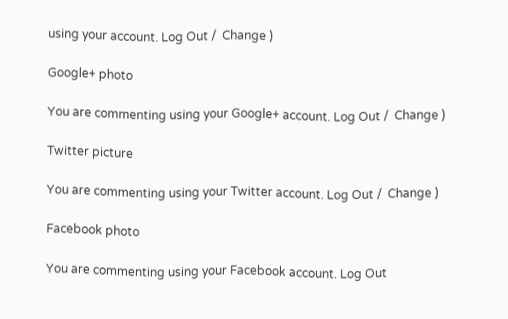using your account. Log Out /  Change )

Google+ photo

You are commenting using your Google+ account. Log Out /  Change )

Twitter picture

You are commenting using your Twitter account. Log Out /  Change )

Facebook photo

You are commenting using your Facebook account. Log Out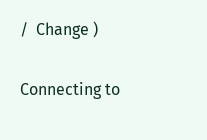/  Change )


Connecting to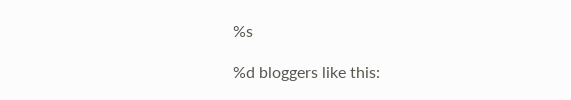%s

%d bloggers like this: